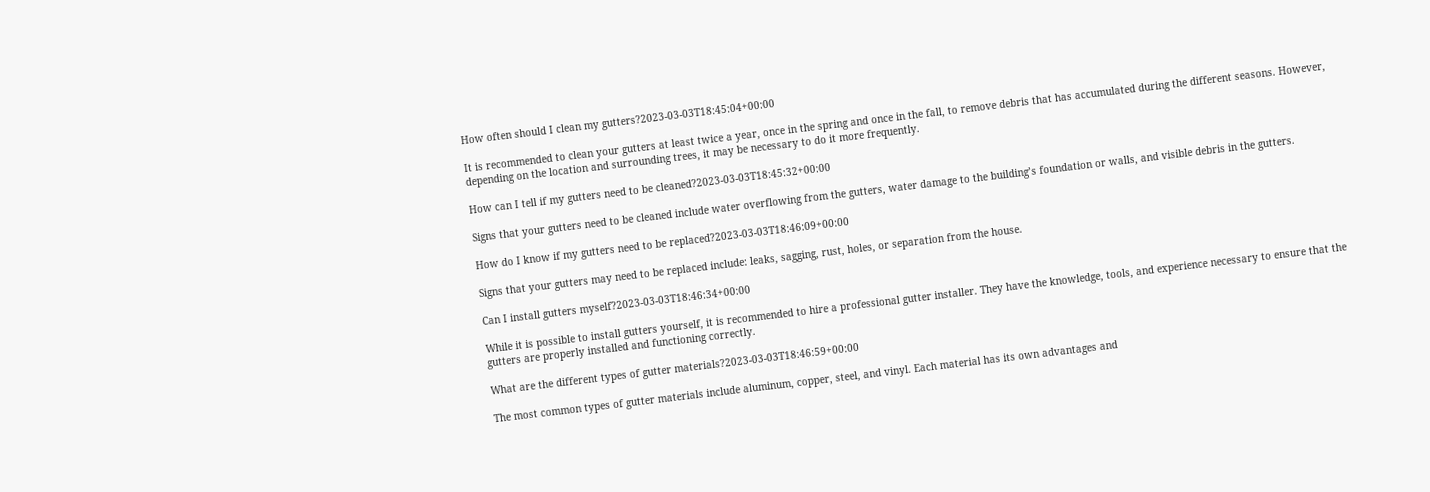How often should I clean my gutters?2023-03-03T18:45:04+00:00

It is recommended to clean your gutters at least twice a year, once in the spring and once in the fall, to remove debris that has accumulated during the different seasons. However, depending on the location and surrounding trees, it may be necessary to do it more frequently.

How can I tell if my gutters need to be cleaned?2023-03-03T18:45:32+00:00

Signs that your gutters need to be cleaned include water overflowing from the gutters, water damage to the building’s foundation or walls, and visible debris in the gutters.

How do I know if my gutters need to be replaced?2023-03-03T18:46:09+00:00

Signs that your gutters may need to be replaced include: leaks, sagging, rust, holes, or separation from the house.

Can I install gutters myself?2023-03-03T18:46:34+00:00

While it is possible to install gutters yourself, it is recommended to hire a professional gutter installer. They have the knowledge, tools, and experience necessary to ensure that the gutters are properly installed and functioning correctly.

What are the different types of gutter materials?2023-03-03T18:46:59+00:00

The most common types of gutter materials include aluminum, copper, steel, and vinyl. Each material has its own advantages and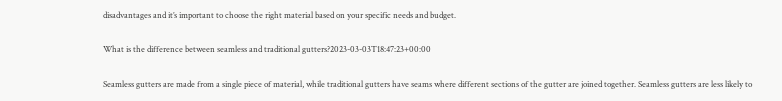disadvantages and it’s important to choose the right material based on your specific needs and budget.

What is the difference between seamless and traditional gutters?2023-03-03T18:47:23+00:00

Seamless gutters are made from a single piece of material, while traditional gutters have seams where different sections of the gutter are joined together. Seamless gutters are less likely to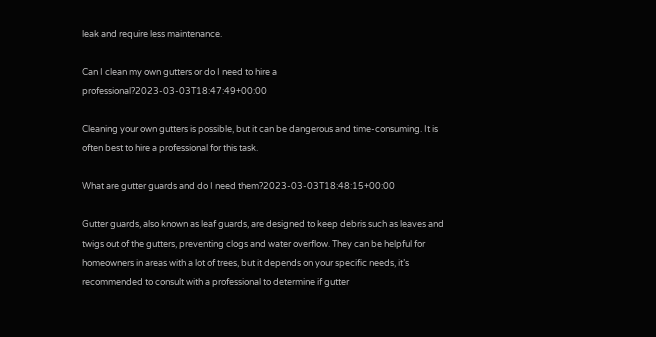leak and require less maintenance.

Can I clean my own gutters or do I need to hire a professional?2023-03-03T18:47:49+00:00

Cleaning your own gutters is possible, but it can be dangerous and time-consuming. It is often best to hire a professional for this task.

What are gutter guards and do I need them?2023-03-03T18:48:15+00:00

Gutter guards, also known as leaf guards, are designed to keep debris such as leaves and twigs out of the gutters, preventing clogs and water overflow. They can be helpful for homeowners in areas with a lot of trees, but it depends on your specific needs, it’s recommended to consult with a professional to determine if gutter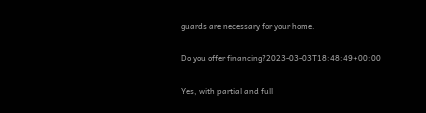guards are necessary for your home.

Do you offer financing?2023-03-03T18:48:49+00:00

Yes, with partial and full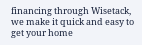financing through Wisetack, we make it quick and easy to get your home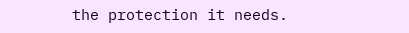the protection it needs.